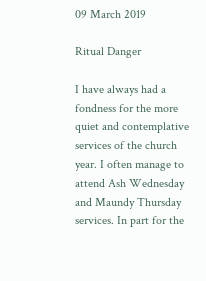09 March 2019

Ritual Danger

I have always had a fondness for the more quiet and contemplative services of the church year. I often manage to attend Ash Wednesday and Maundy Thursday services. In part for the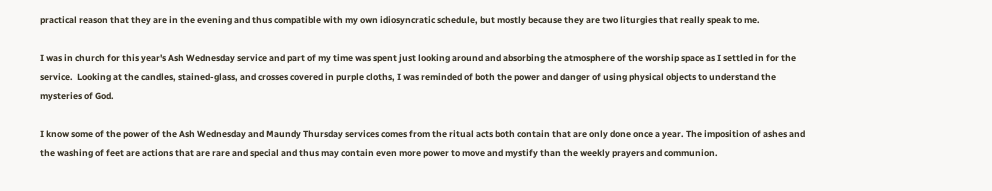practical reason that they are in the evening and thus compatible with my own idiosyncratic schedule, but mostly because they are two liturgies that really speak to me.

I was in church for this year's Ash Wednesday service and part of my time was spent just looking around and absorbing the atmosphere of the worship space as I settled in for the service.  Looking at the candles, stained-glass, and crosses covered in purple cloths, I was reminded of both the power and danger of using physical objects to understand the mysteries of God.

I know some of the power of the Ash Wednesday and Maundy Thursday services comes from the ritual acts both contain that are only done once a year. The imposition of ashes and the washing of feet are actions that are rare and special and thus may contain even more power to move and mystify than the weekly prayers and communion.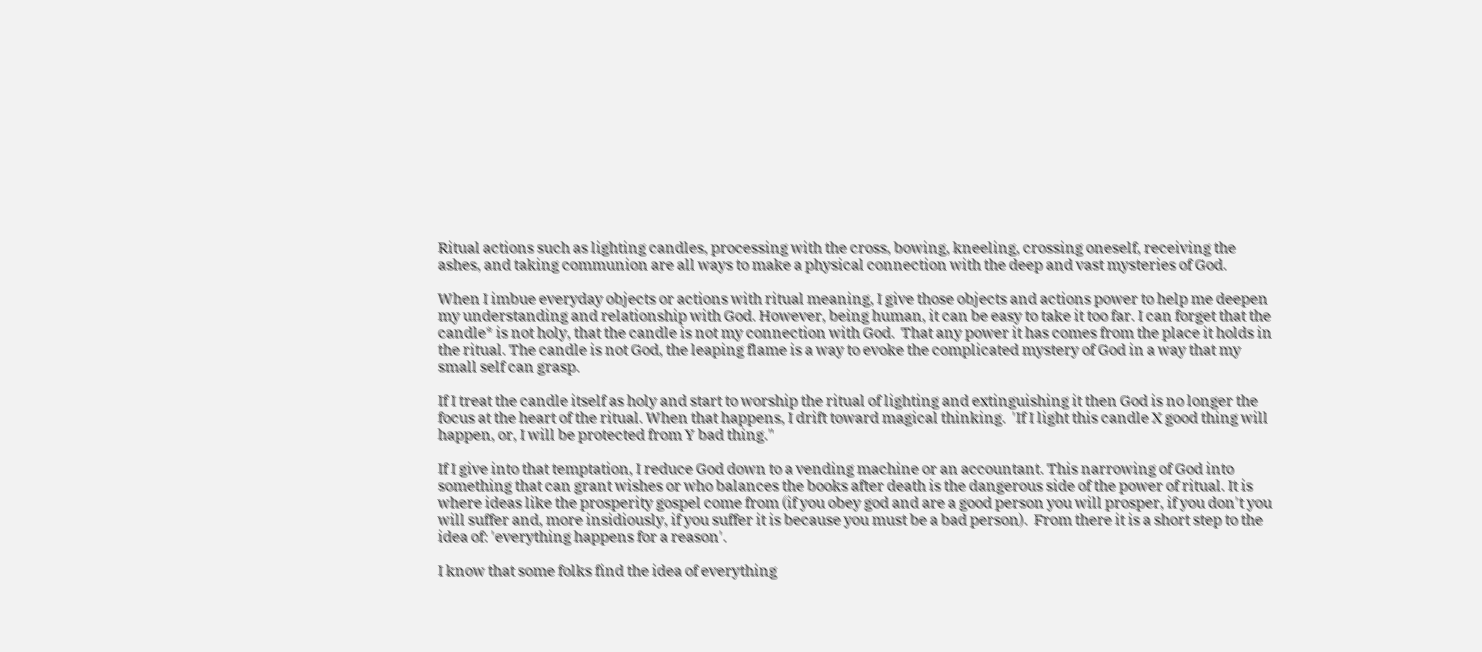Ritual actions such as lighting candles, processing with the cross, bowing, kneeling, crossing oneself, receiving the ashes, and taking communion are all ways to make a physical connection with the deep and vast mysteries of God.

When I imbue everyday objects or actions with ritual meaning, I give those objects and actions power to help me deepen my understanding and relationship with God. However, being human, it can be easy to take it too far. I can forget that the candle* is not holy, that the candle is not my connection with God.  That any power it has comes from the place it holds in the ritual. The candle is not God, the leaping flame is a way to evoke the complicated mystery of God in a way that my small self can grasp.

If I treat the candle itself as holy and start to worship the ritual of lighting and extinguishing it then God is no longer the focus at the heart of the ritual. When that happens, I drift toward magical thinking.  'If I light this candle X good thing will happen, or, I will be protected from Y bad thing."

If I give into that temptation, I reduce God down to a vending machine or an accountant. This narrowing of God into something that can grant wishes or who balances the books after death is the dangerous side of the power of ritual. It is where ideas like the prosperity gospel come from (if you obey god and are a good person you will prosper, if you don't you will suffer and, more insidiously, if you suffer it is because you must be a bad person).  From there it is a short step to the idea of: 'everything happens for a reason'.

I know that some folks find the idea of everything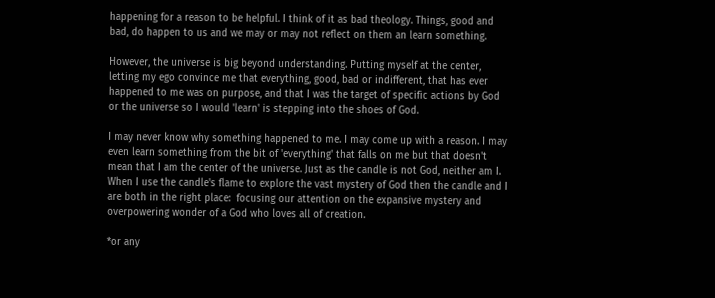happening for a reason to be helpful. I think of it as bad theology. Things, good and bad, do happen to us and we may or may not reflect on them an learn something.

However, the universe is big beyond understanding. Putting myself at the center, letting my ego convince me that everything, good, bad or indifferent, that has ever happened to me was on purpose, and that I was the target of specific actions by God or the universe so I would 'learn' is stepping into the shoes of God.

I may never know why something happened to me. I may come up with a reason. I may even learn something from the bit of 'everything' that falls on me but that doesn't mean that I am the center of the universe. Just as the candle is not God, neither am I.  When I use the candle's flame to explore the vast mystery of God then the candle and I are both in the right place:  focusing our attention on the expansive mystery and overpowering wonder of a God who loves all of creation.

*or any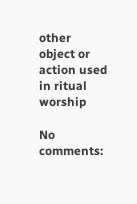other object or action used in ritual worship

No comments: